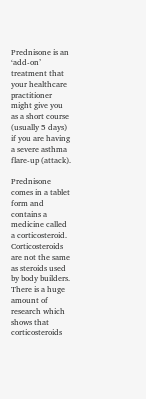Prednisone is an ‘add-on’ treatment that your healthcare practitioner might give you as a short course (usually 5 days) if you are having a severe asthma flare-up (attack).

Prednisone comes in a tablet form and contains a medicine called a corticosteroid. Corticosteroids are not the same as steroids used by body builders. There is a huge amount of research which shows that corticosteroids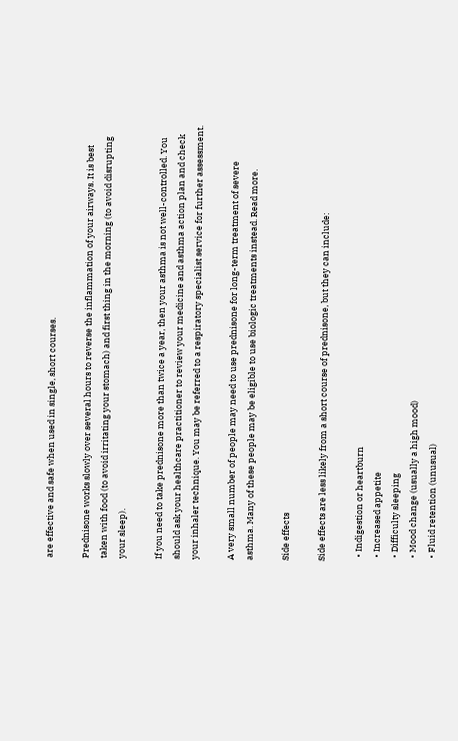are effective and safe when used in single, short courses.

Prednisone works slowly over several hours to reverse the inflammation of your airways. It is best taken with food (to avoid irritating your stomach) and first thing in the morning (to avoid disrupting your sleep).

If you need to take prednisone more than twice a year, then your asthma is not well-controlled. You should ask your healthcare practitioner to review your medicine and asthma action plan and check your inhaler technique. You may be referred to a respiratory specialist service for further assessment.

A very small number of people may need to use prednisone for long-term treatment of severe asthma. Many of these people may be eligible to use biologic treatments instead. Read more.

Side effects

Side effects are less likely from a short course of prednisone, but they can include:

  • Indigestion or heartburn
  • Increased appetite
  • Difficulty sleeping
  • Mood change (usually a high mood)
  • Fluid retention (unusual)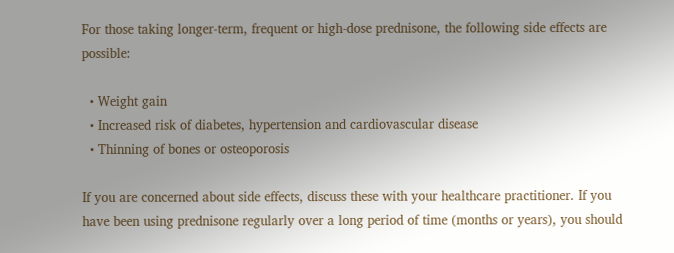For those taking longer-term, frequent or high-dose prednisone, the following side effects are possible:

  • Weight gain
  • Increased risk of diabetes, hypertension and cardiovascular disease
  • Thinning of bones or osteoporosis

If you are concerned about side effects, discuss these with your healthcare practitioner. If you have been using prednisone regularly over a long period of time (months or years), you should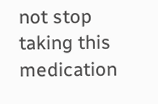not stop taking this medication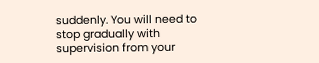suddenly. You will need to stop gradually with supervision from your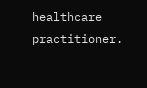healthcare practitioner.